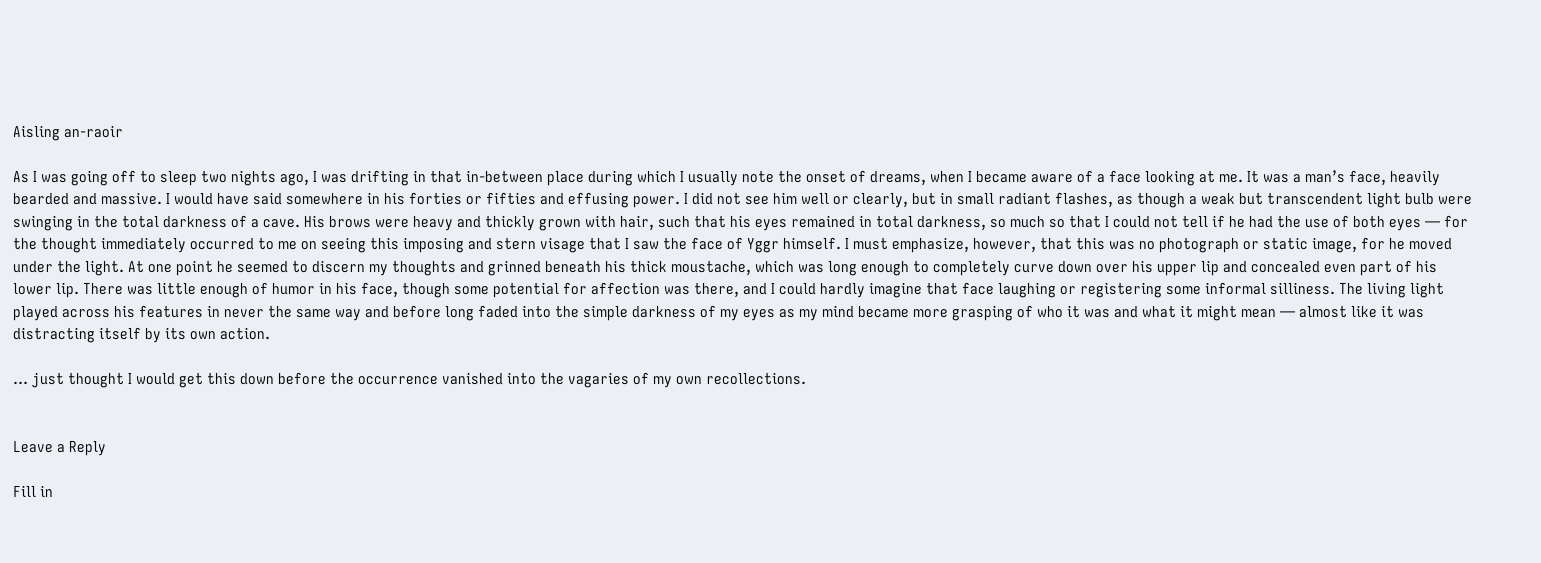Aisling an-raoir

As I was going off to sleep two nights ago, I was drifting in that in-between place during which I usually note the onset of dreams, when I became aware of a face looking at me. It was a man’s face, heavily bearded and massive. I would have said somewhere in his forties or fifties and effusing power. I did not see him well or clearly, but in small radiant flashes, as though a weak but transcendent light bulb were swinging in the total darkness of a cave. His brows were heavy and thickly grown with hair, such that his eyes remained in total darkness, so much so that I could not tell if he had the use of both eyes — for the thought immediately occurred to me on seeing this imposing and stern visage that I saw the face of Yggr himself. I must emphasize, however, that this was no photograph or static image, for he moved under the light. At one point he seemed to discern my thoughts and grinned beneath his thick moustache, which was long enough to completely curve down over his upper lip and concealed even part of his lower lip. There was little enough of humor in his face, though some potential for affection was there, and I could hardly imagine that face laughing or registering some informal silliness. The living light played across his features in never the same way and before long faded into the simple darkness of my eyes as my mind became more grasping of who it was and what it might mean — almost like it was distracting itself by its own action.

… just thought I would get this down before the occurrence vanished into the vagaries of my own recollections.


Leave a Reply

Fill in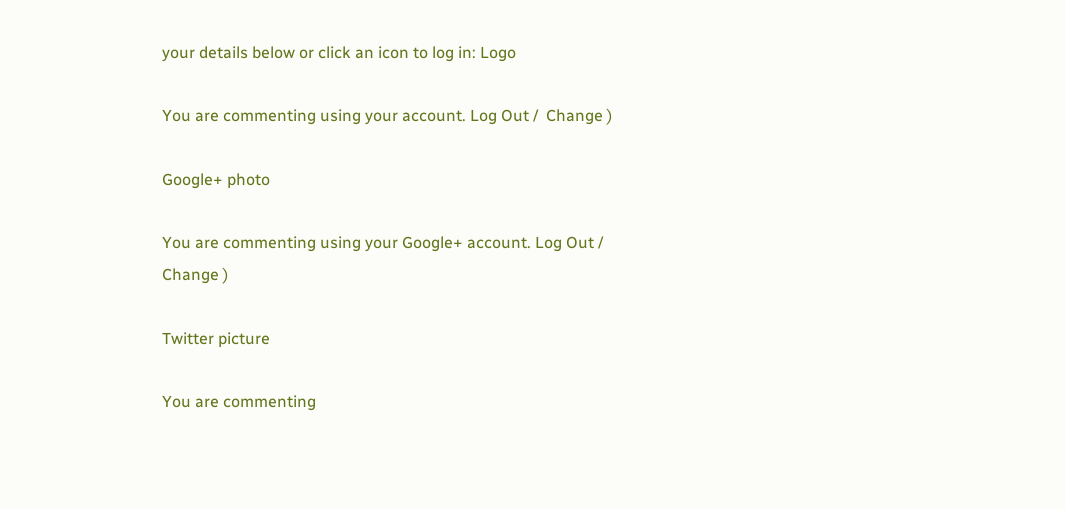your details below or click an icon to log in: Logo

You are commenting using your account. Log Out /  Change )

Google+ photo

You are commenting using your Google+ account. Log Out /  Change )

Twitter picture

You are commenting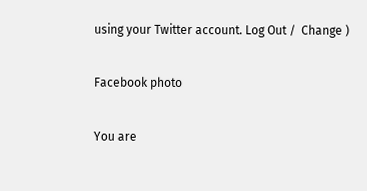using your Twitter account. Log Out /  Change )

Facebook photo

You are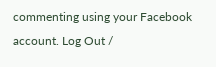commenting using your Facebook account. Log Out /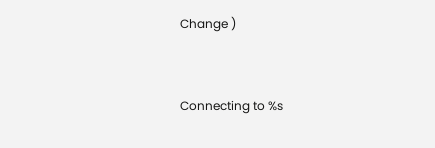Change )


Connecting to %s